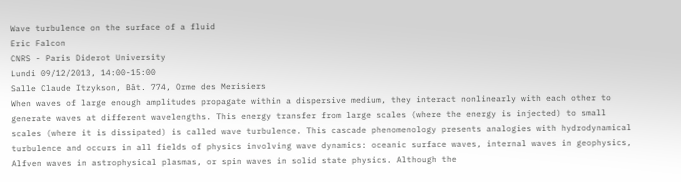Wave turbulence on the surface of a fluid
Eric Falcon
CNRS - Paris Diderot University
Lundi 09/12/2013, 14:00-15:00
Salle Claude Itzykson, Bât. 774, Orme des Merisiers
When waves of large enough amplitudes propagate within a dispersive medium, they interact nonlinearly with each other to generate waves at different wavelengths. This energy transfer from large scales (where the energy is injected) to small scales (where it is dissipated) is called wave turbulence. This cascade phenomenology presents analogies with hydrodynamical turbulence and occurs in all fields of physics involving wave dynamics: oceanic surface waves, internal waves in geophysics, Alfven waves in astrophysical plasmas, or spin waves in solid state physics. Although the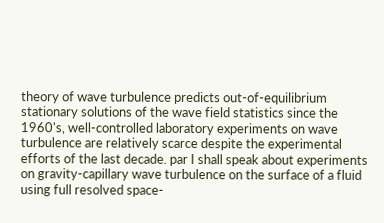theory of wave turbulence predicts out-of-equilibrium stationary solutions of the wave field statistics since the 1960's, well-controlled laboratory experiments on wave turbulence are relatively scarce despite the experimental efforts of the last decade. par I shall speak about experiments on gravity-capillary wave turbulence on the surface of a fluid using full resolved space-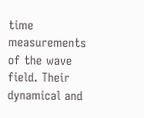time measurements of the wave field. Their dynamical and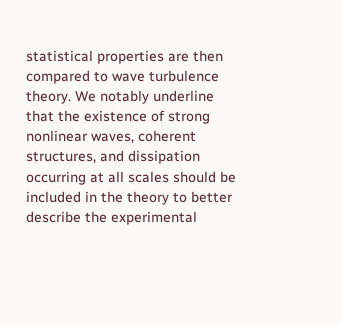statistical properties are then compared to wave turbulence theory. We notably underline that the existence of strong nonlinear waves, coherent structures, and dissipation occurring at all scales should be included in the theory to better describe the experimental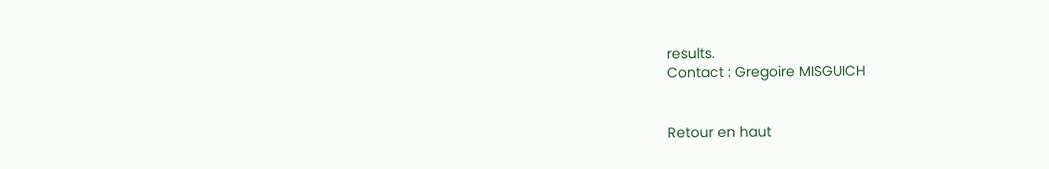results.
Contact : Gregoire MISGUICH


Retour en haut